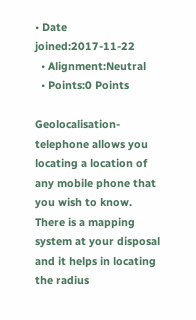• Date joined:2017-11-22
  • Alignment:Neutral
  • Points:0 Points

Geolocalisation-telephone allows you locating a location of any mobile phone that you wish to know. There is a mapping system at your disposal and it helps in locating the radius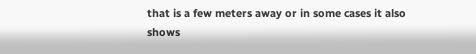that is a few meters away or in some cases it also shows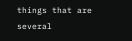things that are several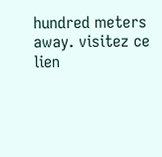hundred meters away. visitez ce lien